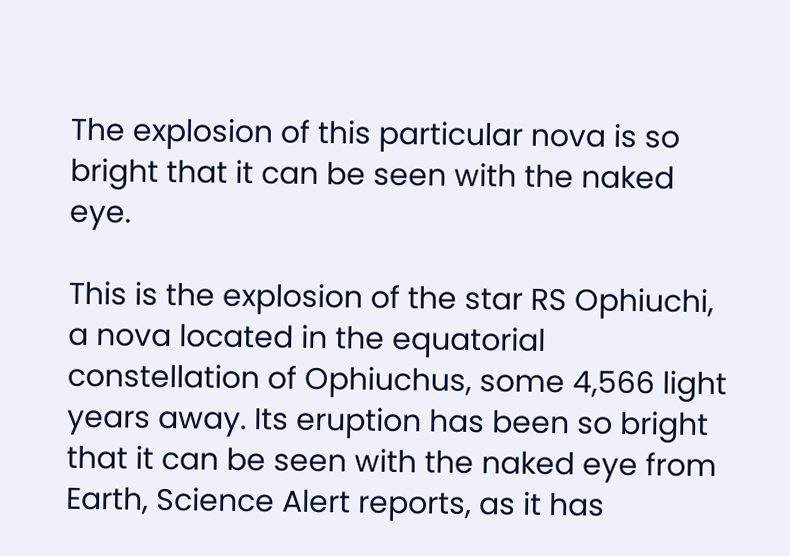The explosion of this particular nova is so bright that it can be seen with the naked eye.

This is the explosion of the star RS Ophiuchi, a nova located in the equatorial constellation of Ophiuchus, some 4,566 light years away. Its eruption has been so bright that it can be seen with the naked eye from Earth, Science Alert reports, as it has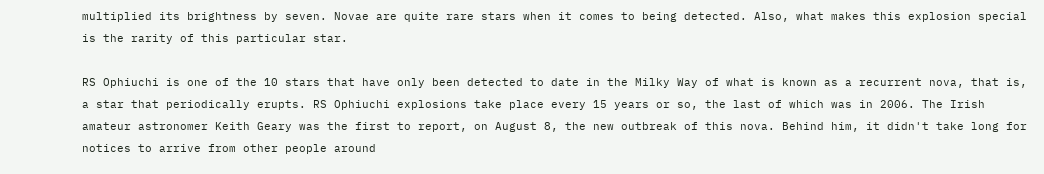multiplied its brightness by seven. Novae are quite rare stars when it comes to being detected. Also, what makes this explosion special is the rarity of this particular star.

RS Ophiuchi is one of the 10 stars that have only been detected to date in the Milky Way of what is known as a recurrent nova, that is, a star that periodically erupts. RS Ophiuchi explosions take place every 15 years or so, the last of which was in 2006. The Irish amateur astronomer Keith Geary was the first to report, on August 8, the new outbreak of this nova. Behind him, it didn't take long for notices to arrive from other people around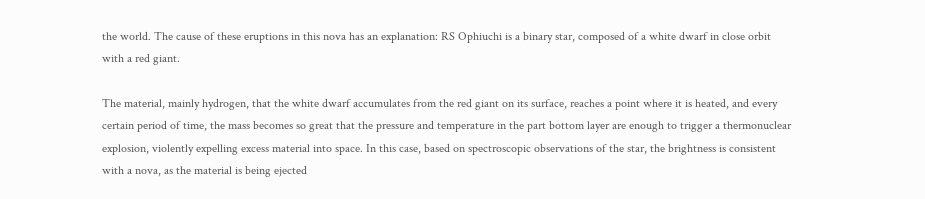the world. The cause of these eruptions in this nova has an explanation: RS Ophiuchi is a binary star, composed of a white dwarf in close orbit with a red giant.

The material, mainly hydrogen, that the white dwarf accumulates from the red giant on its surface, reaches a point where it is heated, and every certain period of time, the mass becomes so great that the pressure and temperature in the part bottom layer are enough to trigger a thermonuclear explosion, violently expelling excess material into space. In this case, based on spectroscopic observations of the star, the brightness is consistent with a nova, as the material is being ejected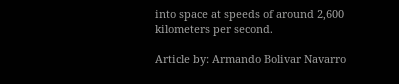into space at speeds of around 2,600 kilometers per second.

Article by: Armando Bolivar Navarro